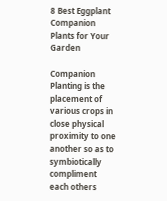8 Best Eggplant Companion Plants for Your Garden

Companion Planting is the placement of various crops in close physical proximity to one another so as to symbiotically compliment each others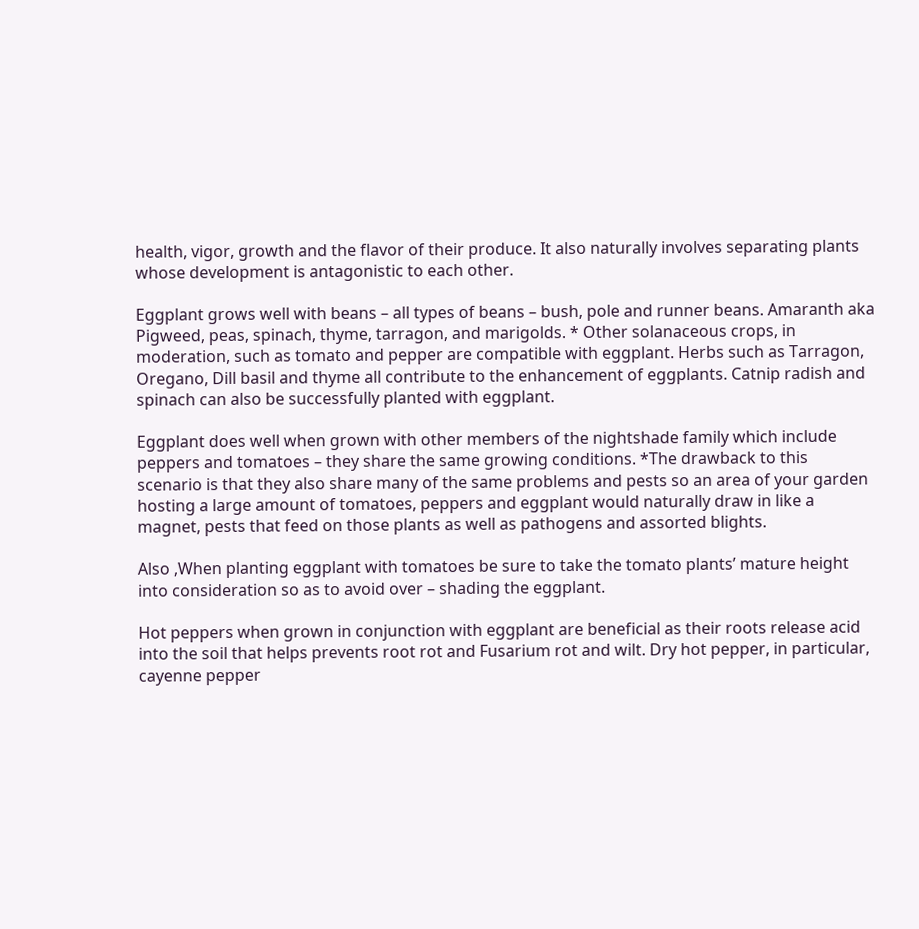health, vigor, growth and the flavor of their produce. It also naturally involves separating plants whose development is antagonistic to each other.

Eggplant grows well with beans – all types of beans – bush, pole and runner beans. Amaranth aka Pigweed, peas, spinach, thyme, tarragon, and marigolds. * Other solanaceous crops, in moderation, such as tomato and pepper are compatible with eggplant. Herbs such as Tarragon, Oregano, Dill basil and thyme all contribute to the enhancement of eggplants. Catnip radish and spinach can also be successfully planted with eggplant.

Eggplant does well when grown with other members of the nightshade family which include peppers and tomatoes – they share the same growing conditions. *The drawback to this scenario is that they also share many of the same problems and pests so an area of your garden hosting a large amount of tomatoes, peppers and eggplant would naturally draw in like a magnet, pests that feed on those plants as well as pathogens and assorted blights.

Also ,When planting eggplant with tomatoes be sure to take the tomato plants’ mature height into consideration so as to avoid over – shading the eggplant.

Hot peppers when grown in conjunction with eggplant are beneficial as their roots release acid into the soil that helps prevents root rot and Fusarium rot and wilt. Dry hot pepper, in particular, cayenne pepper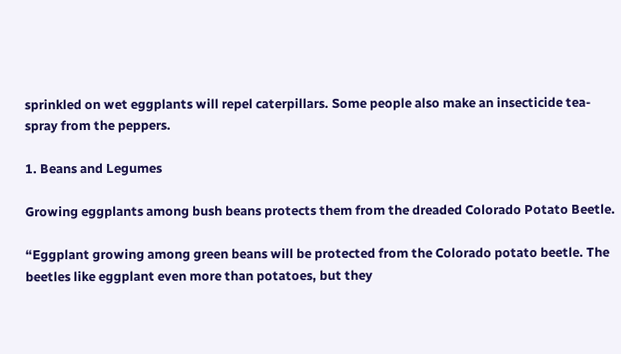sprinkled on wet eggplants will repel caterpillars. Some people also make an insecticide tea-spray from the peppers.

1. Beans and Legumes

Growing eggplants among bush beans protects them from the dreaded Colorado Potato Beetle.

“Eggplant growing among green beans will be protected from the Colorado potato beetle. The beetles like eggplant even more than potatoes, but they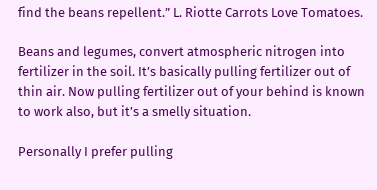find the beans repellent.” L. Riotte Carrots Love Tomatoes.

Beans and legumes, convert atmospheric nitrogen into fertilizer in the soil. It’s basically pulling fertilizer out of thin air. Now pulling fertilizer out of your behind is known to work also, but it’s a smelly situation.

Personally I prefer pulling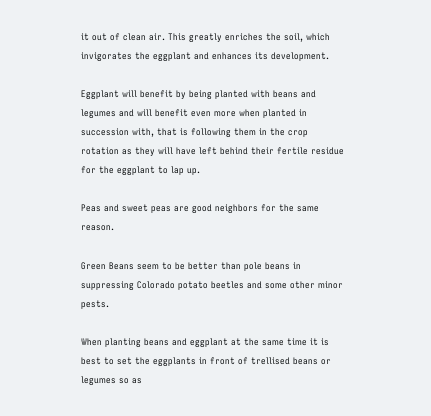it out of clean air. This greatly enriches the soil, which invigorates the eggplant and enhances its development.

Eggplant will benefit by being planted with beans and legumes and will benefit even more when planted in succession with, that is following them in the crop rotation as they will have left behind their fertile residue for the eggplant to lap up.

Peas and sweet peas are good neighbors for the same reason.

Green Beans seem to be better than pole beans in suppressing Colorado potato beetles and some other minor pests.

When planting beans and eggplant at the same time it is best to set the eggplants in front of trellised beans or legumes so as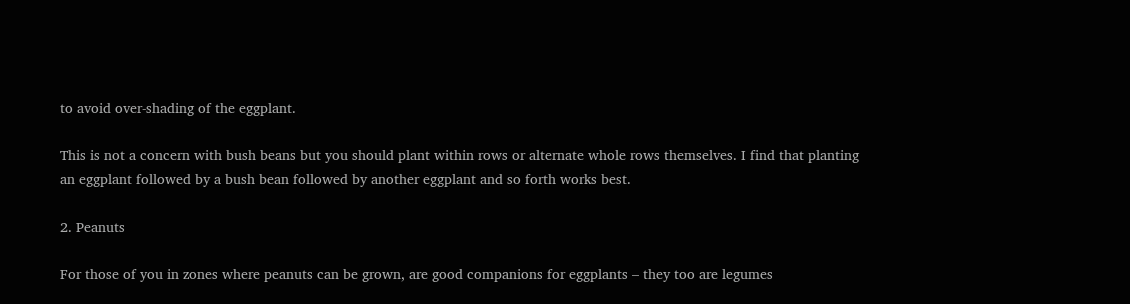to avoid over-shading of the eggplant.

This is not a concern with bush beans but you should plant within rows or alternate whole rows themselves. I find that planting an eggplant followed by a bush bean followed by another eggplant and so forth works best.

2. Peanuts

For those of you in zones where peanuts can be grown, are good companions for eggplants – they too are legumes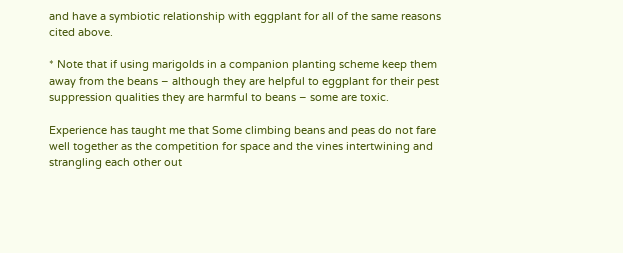and have a symbiotic relationship with eggplant for all of the same reasons cited above.

* Note that if using marigolds in a companion planting scheme keep them away from the beans – although they are helpful to eggplant for their pest suppression qualities they are harmful to beans – some are toxic.

Experience has taught me that Some climbing beans and peas do not fare well together as the competition for space and the vines intertwining and strangling each other out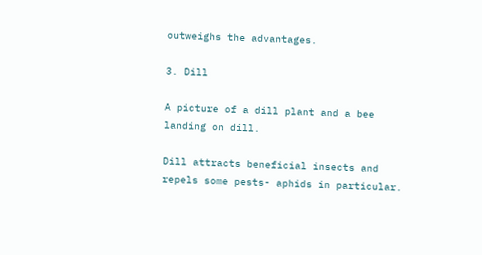outweighs the advantages.

3. Dill

A picture of a dill plant and a bee landing on dill.

Dill attracts beneficial insects and repels some pests- aphids in particular.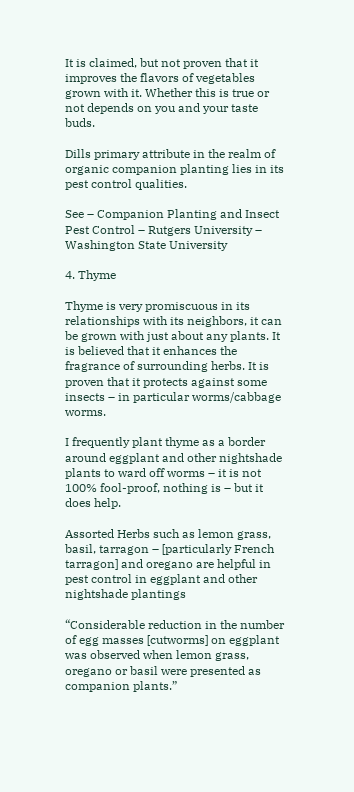It is claimed, but not proven that it improves the flavors of vegetables grown with it. Whether this is true or not depends on you and your taste buds.

Dills primary attribute in the realm of organic companion planting lies in its pest control qualities.

See – Companion Planting and Insect Pest Control – Rutgers University – Washington State University

4. Thyme

Thyme is very promiscuous in its relationships with its neighbors, it can be grown with just about any plants. It is believed that it enhances the fragrance of surrounding herbs. It is proven that it protects against some insects – in particular worms/cabbage worms.

I frequently plant thyme as a border around eggplant and other nightshade plants to ward off worms – it is not 100% fool-proof, nothing is – but it does help.

Assorted Herbs such as lemon grass, basil, tarragon – [particularly French tarragon] and oregano are helpful in pest control in eggplant and other nightshade plantings

“Considerable reduction in the number of egg masses [cutworms] on eggplant was observed when lemon grass, oregano or basil were presented as companion plants.”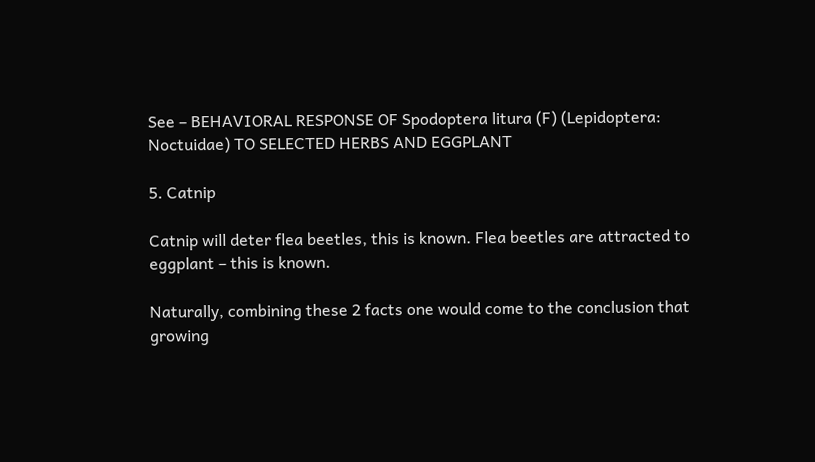See – BEHAVIORAL RESPONSE OF Spodoptera litura (F) (Lepidoptera: Noctuidae) TO SELECTED HERBS AND EGGPLANT

5. Catnip

Catnip will deter flea beetles, this is known. Flea beetles are attracted to eggplant – this is known.

Naturally, combining these 2 facts one would come to the conclusion that growing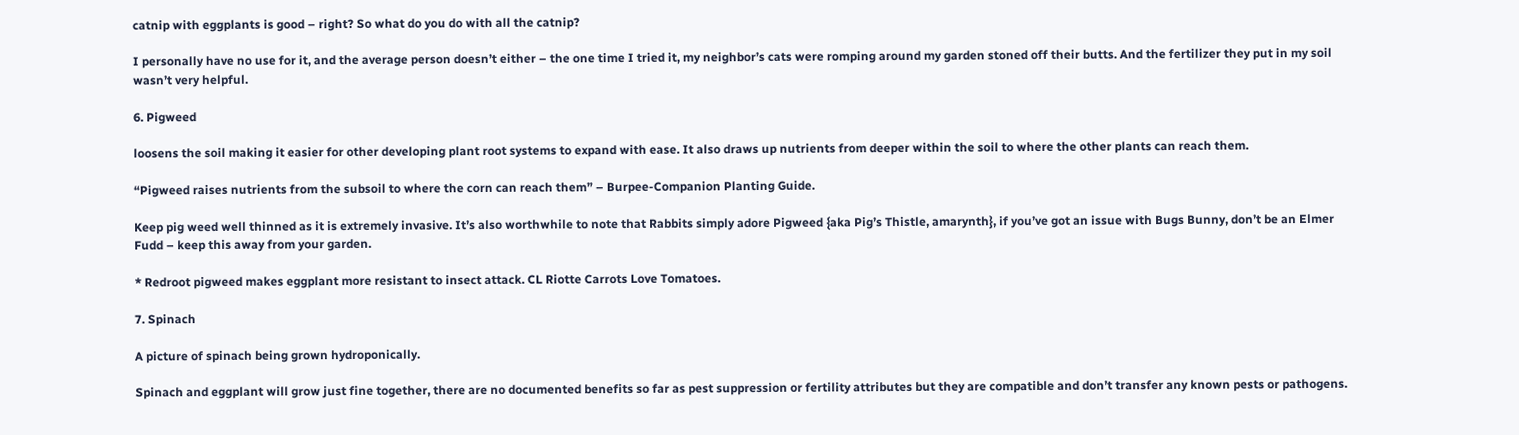catnip with eggplants is good – right? So what do you do with all the catnip?

I personally have no use for it, and the average person doesn’t either – the one time I tried it, my neighbor’s cats were romping around my garden stoned off their butts. And the fertilizer they put in my soil wasn’t very helpful.

6. Pigweed

loosens the soil making it easier for other developing plant root systems to expand with ease. It also draws up nutrients from deeper within the soil to where the other plants can reach them.

“Pigweed raises nutrients from the subsoil to where the corn can reach them” – Burpee-Companion Planting Guide.

Keep pig weed well thinned as it is extremely invasive. It’s also worthwhile to note that Rabbits simply adore Pigweed {aka Pig’s Thistle, amarynth}, if you’ve got an issue with Bugs Bunny, don’t be an Elmer Fudd – keep this away from your garden.

* Redroot pigweed makes eggplant more resistant to insect attack. CL Riotte Carrots Love Tomatoes.

7. Spinach

A picture of spinach being grown hydroponically.

Spinach and eggplant will grow just fine together, there are no documented benefits so far as pest suppression or fertility attributes but they are compatible and don’t transfer any known pests or pathogens.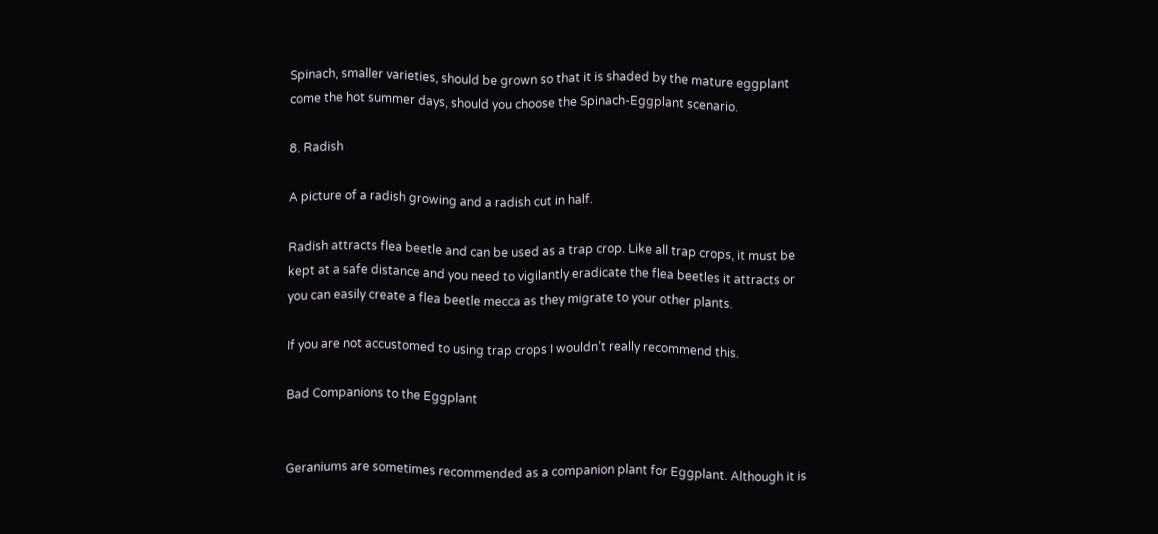Spinach, smaller varieties, should be grown so that it is shaded by the mature eggplant come the hot summer days, should you choose the Spinach-Eggplant scenario.

8. Radish

A picture of a radish growing and a radish cut in half.

Radish attracts flea beetle and can be used as a trap crop. Like all trap crops, it must be kept at a safe distance and you need to vigilantly eradicate the flea beetles it attracts or you can easily create a flea beetle mecca as they migrate to your other plants.

If you are not accustomed to using trap crops I wouldn’t really recommend this.

Bad Companions to the Eggplant


Geraniums are sometimes recommended as a companion plant for Eggplant. Although it is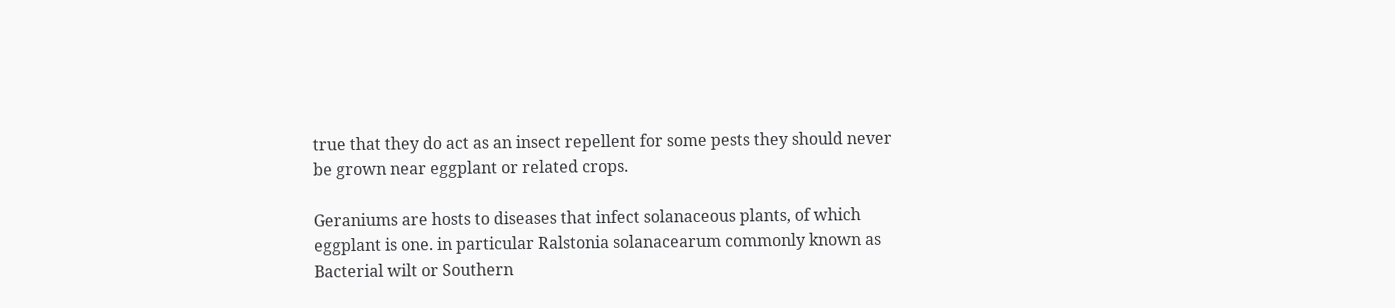true that they do act as an insect repellent for some pests they should never be grown near eggplant or related crops.

Geraniums are hosts to diseases that infect solanaceous plants, of which eggplant is one. in particular Ralstonia solanacearum commonly known as Bacterial wilt or Southern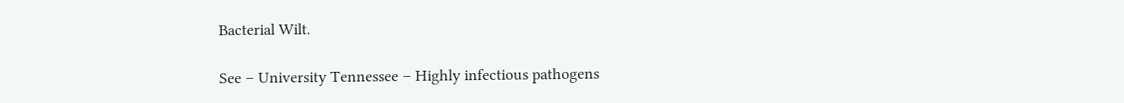Bacterial Wilt.

See – University Tennessee – Highly infectious pathogens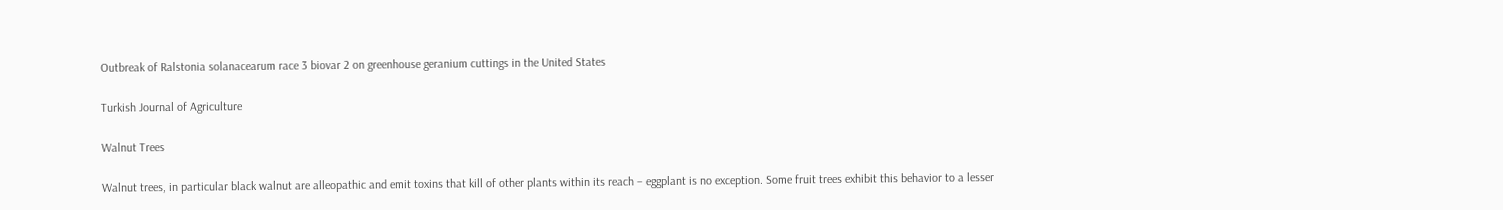Outbreak of Ralstonia solanacearum race 3 biovar 2 on greenhouse geranium cuttings in the United States

Turkish Journal of Agriculture

Walnut Trees

Walnut trees, in particular black walnut are alleopathic and emit toxins that kill of other plants within its reach – eggplant is no exception. Some fruit trees exhibit this behavior to a lesser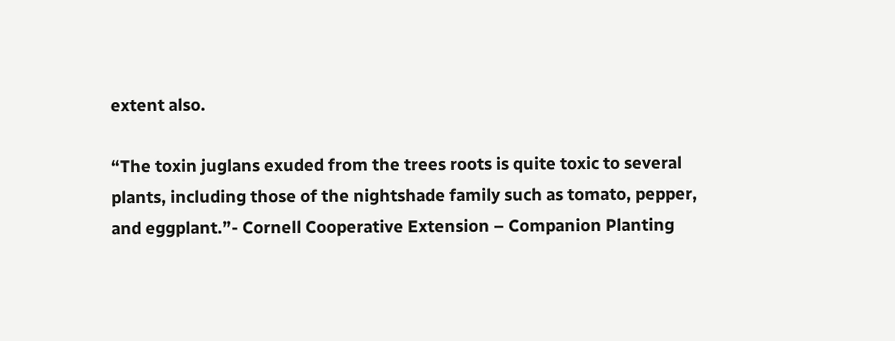extent also.

“The toxin juglans exuded from the trees roots is quite toxic to several plants, including those of the nightshade family such as tomato, pepper, and eggplant.”- Cornell Cooperative Extension – Companion Planting